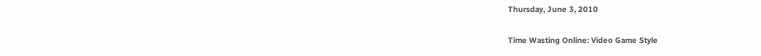Thursday, June 3, 2010

Time Wasting Online: Video Game Style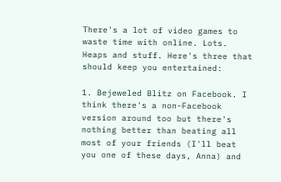There's a lot of video games to waste time with online. Lots. Heaps and stuff. Here's three that should keep you entertained:

1. Bejeweled Blitz on Facebook. I think there's a non-Facebook version around too but there's nothing better than beating all most of your friends (I'll beat you one of these days, Anna) and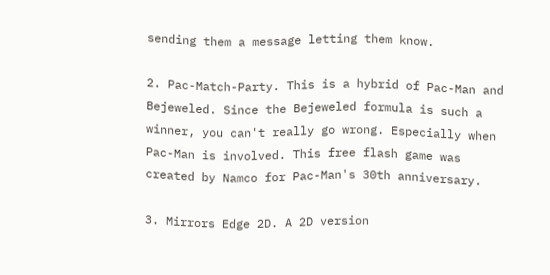sending them a message letting them know.

2. Pac-Match-Party. This is a hybrid of Pac-Man and Bejeweled. Since the Bejeweled formula is such a winner, you can't really go wrong. Especially when Pac-Man is involved. This free flash game was created by Namco for Pac-Man's 30th anniversary.

3. Mirrors Edge 2D. A 2D version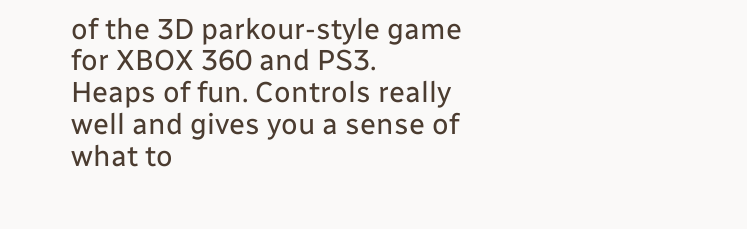of the 3D parkour-style game for XBOX 360 and PS3. Heaps of fun. Controls really well and gives you a sense of what to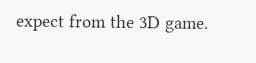expect from the 3D game.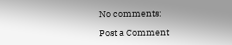No comments:

Post a Comment